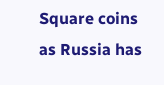Square coins as Russia has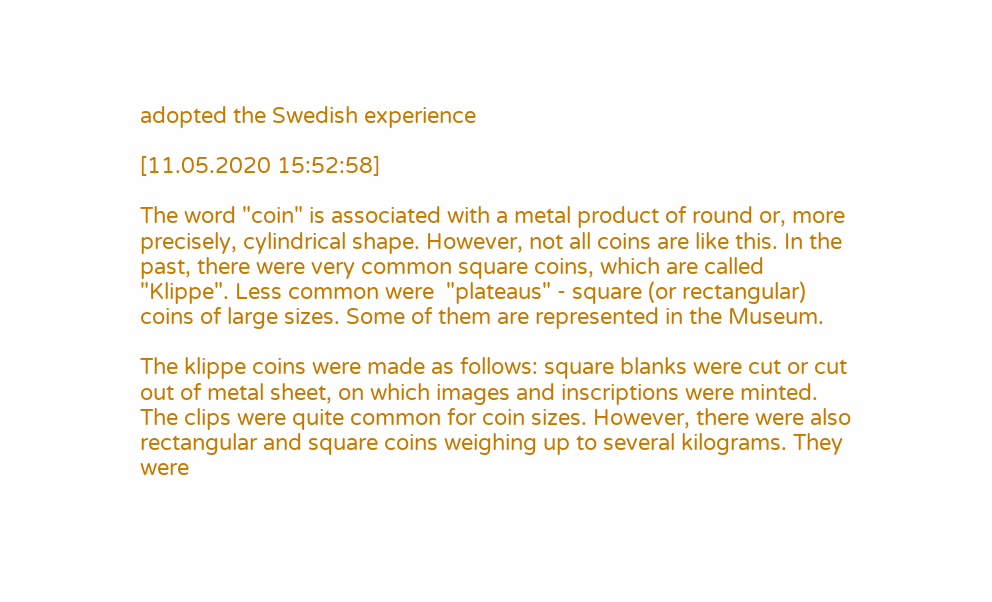adopted the Swedish experience

[11.05.2020 15:52:58]

The word "coin" is associated with a metal product of round or, more precisely, cylindrical shape. However, not all coins are like this. In the past, there were very common square coins, which are called "Klippe". Less common were  "plateaus" - square (or rectangular) coins of large sizes. Some of them are represented in the Museum.

The klippe coins were made as follows: square blanks were cut or cut out of metal sheet, on which images and inscriptions were minted. The clips were quite common for coin sizes. However, there were also rectangular and square coins weighing up to several kilograms. They were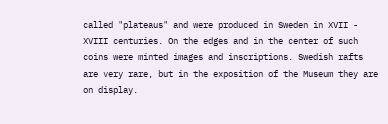called "plateaus" and were produced in Sweden in XVII - XVIII centuries. On the edges and in the center of such coins were minted images and inscriptions. Swedish rafts are very rare, but in the exposition of the Museum they are on display.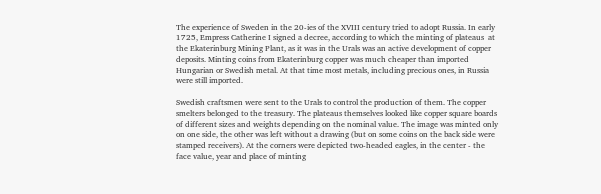The experience of Sweden in the 20-ies of the XVIII century tried to adopt Russia. In early 1725, Empress Catherine I signed a decree, according to which the minting of plateaus  at the Ekaterinburg Mining Plant, as it was in the Urals was an active development of copper deposits. Minting coins from Ekaterinburg copper was much cheaper than imported Hungarian or Swedish metal. At that time most metals, including precious ones, in Russia were still imported.

Swedish craftsmen were sent to the Urals to control the production of them. The copper smelters belonged to the treasury. The plateaus themselves looked like copper square boards of different sizes and weights depending on the nominal value. The image was minted only on one side, the other was left without a drawing (but on some coins on the back side were stamped receivers). At the corners were depicted two-headed eagles, in the center - the face value, year and place of minting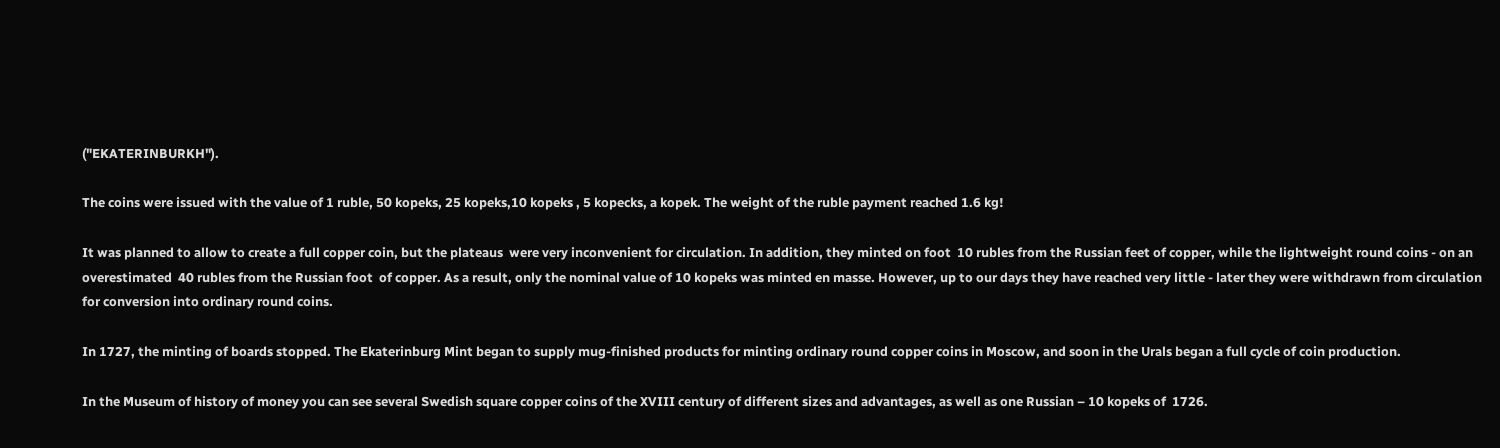("EKATERINBURKH").

The coins were issued with the value of 1 ruble, 50 kopeks, 25 kopeks,10 kopeks , 5 kopecks, a kopek. The weight of the ruble payment reached 1.6 kg!

It was planned to allow to create a full copper coin, but the plateaus  were very inconvenient for circulation. In addition, they minted on foot  10 rubles from the Russian feet of copper, while the lightweight round coins - on an overestimated  40 rubles from the Russian foot  of copper. As a result, only the nominal value of 10 kopeks was minted en masse. However, up to our days they have reached very little - later they were withdrawn from circulation for conversion into ordinary round coins.

In 1727, the minting of boards stopped. The Ekaterinburg Mint began to supply mug-finished products for minting ordinary round copper coins in Moscow, and soon in the Urals began a full cycle of coin production.

In the Museum of history of money you can see several Swedish square copper coins of the XVIII century of different sizes and advantages, as well as one Russian – 10 kopeks of  1726.